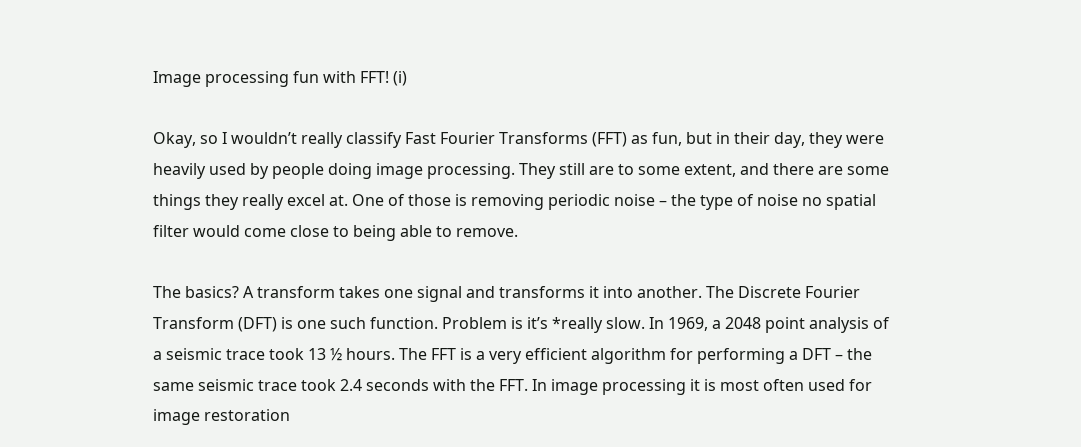Image processing fun with FFT! (i)

Okay, so I wouldn’t really classify Fast Fourier Transforms (FFT) as fun, but in their day, they were heavily used by people doing image processing. They still are to some extent, and there are some things they really excel at. One of those is removing periodic noise – the type of noise no spatial filter would come close to being able to remove.

The basics? A transform takes one signal and transforms it into another. The Discrete Fourier Transform (DFT) is one such function. Problem is it’s *really slow. In 1969, a 2048 point analysis of a seismic trace took 13 ½ hours. The FFT is a very efficient algorithm for performing a DFT – the same seismic trace took 2.4 seconds with the FFT. In image processing it is most often used for image restoration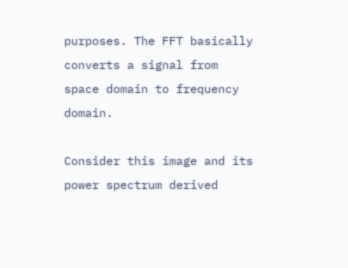purposes. The FFT basically converts a signal from space domain to frequency domain.

Consider this image and its power spectrum derived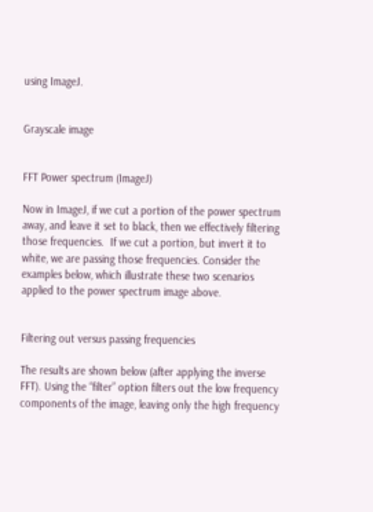using ImageJ.


Grayscale image


FFT Power spectrum (ImageJ)

Now in ImageJ, if we cut a portion of the power spectrum away, and leave it set to black, then we effectively filtering those frequencies.  If we cut a portion, but invert it to white, we are passing those frequencies. Consider the examples below, which illustrate these two scenarios applied to the power spectrum image above.


Filtering out versus passing frequencies

The results are shown below (after applying the inverse FFT). Using the “filter” option filters out the low frequency components of the image, leaving only the high frequency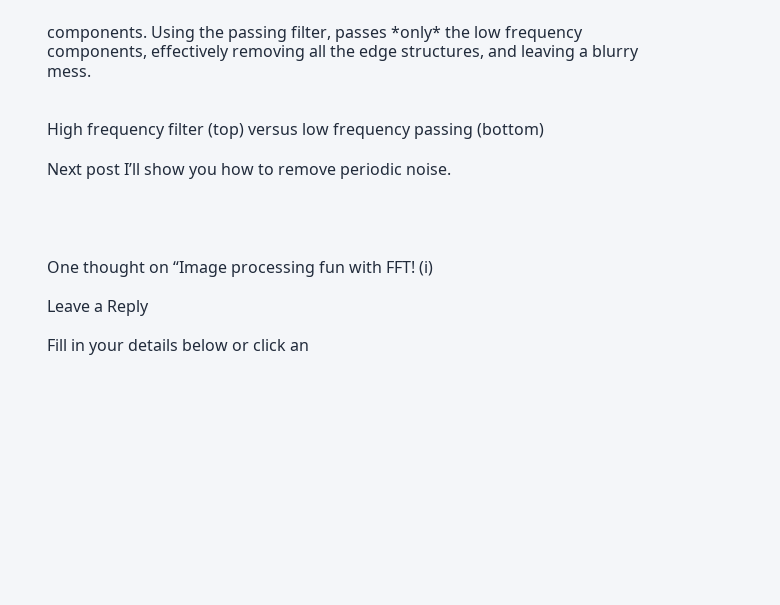components. Using the passing filter, passes *only* the low frequency components, effectively removing all the edge structures, and leaving a blurry mess.


High frequency filter (top) versus low frequency passing (bottom)

Next post I’ll show you how to remove periodic noise.




One thought on “Image processing fun with FFT! (i)

Leave a Reply

Fill in your details below or click an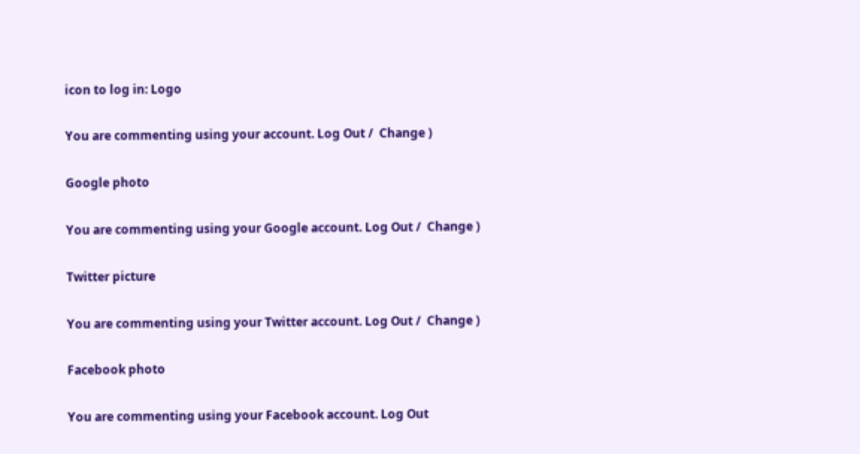icon to log in: Logo

You are commenting using your account. Log Out /  Change )

Google photo

You are commenting using your Google account. Log Out /  Change )

Twitter picture

You are commenting using your Twitter account. Log Out /  Change )

Facebook photo

You are commenting using your Facebook account. Log Out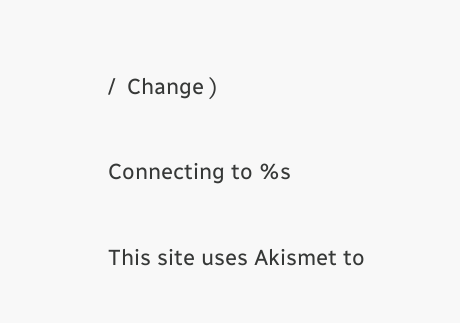/  Change )

Connecting to %s

This site uses Akismet to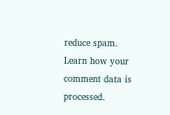reduce spam. Learn how your comment data is processed.